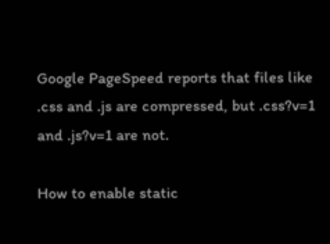Google PageSpeed reports that files like .css and .js are compressed, but .css?v=1 and .js?v=1 are not.

How to enable static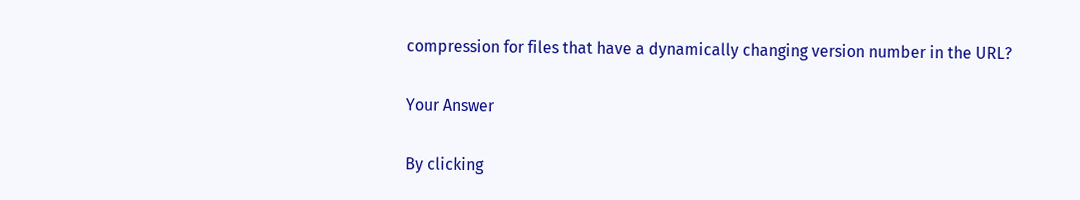compression for files that have a dynamically changing version number in the URL?

Your Answer

By clicking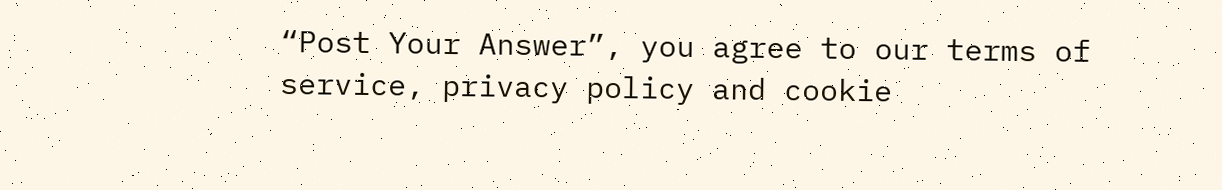“Post Your Answer”, you agree to our terms of service, privacy policy and cookie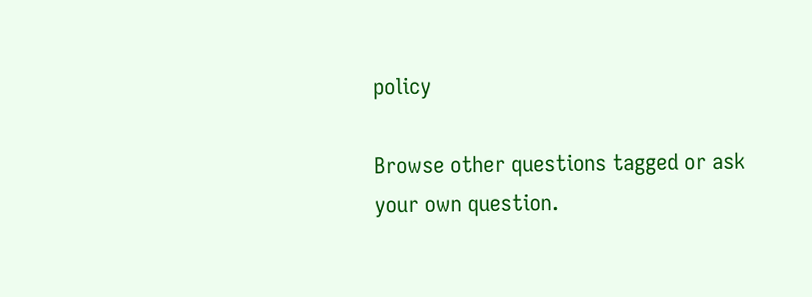policy

Browse other questions tagged or ask your own question.